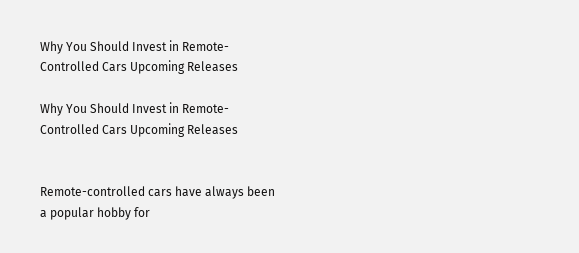Why You Should Invest in Remote-Controlled Cars Upcoming Releases

Why You Should Invest in Remote-Controlled Cars Upcoming Releases


Remote-controlled cars have always been a popular hobby for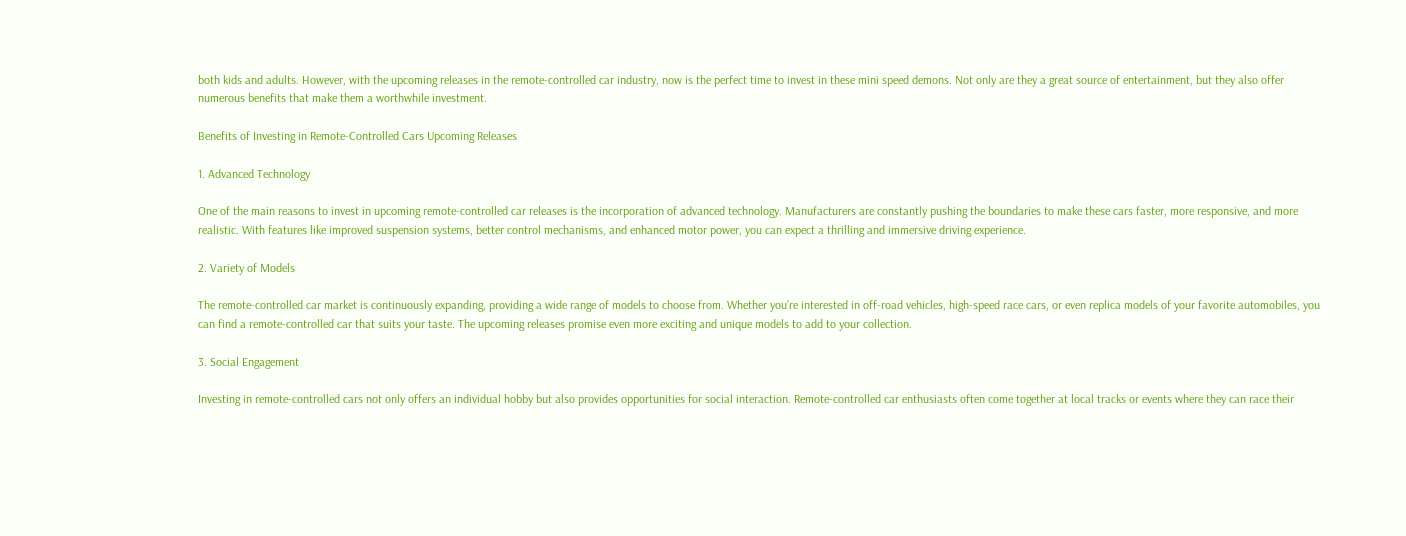both kids and adults. However, with the upcoming releases in the remote-controlled car industry, now is the perfect time to invest in these mini speed demons. Not only are they a great source of entertainment, but they also offer numerous benefits that make them a worthwhile investment.

Benefits of Investing in Remote-Controlled Cars Upcoming Releases

1. Advanced Technology

One of the main reasons to invest in upcoming remote-controlled car releases is the incorporation of advanced technology. Manufacturers are constantly pushing the boundaries to make these cars faster, more responsive, and more realistic. With features like improved suspension systems, better control mechanisms, and enhanced motor power, you can expect a thrilling and immersive driving experience.

2. Variety of Models

The remote-controlled car market is continuously expanding, providing a wide range of models to choose from. Whether you’re interested in off-road vehicles, high-speed race cars, or even replica models of your favorite automobiles, you can find a remote-controlled car that suits your taste. The upcoming releases promise even more exciting and unique models to add to your collection.

3. Social Engagement

Investing in remote-controlled cars not only offers an individual hobby but also provides opportunities for social interaction. Remote-controlled car enthusiasts often come together at local tracks or events where they can race their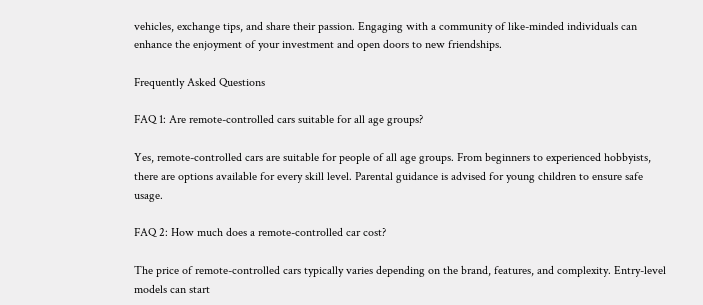vehicles, exchange tips, and share their passion. Engaging with a community of like-minded individuals can enhance the enjoyment of your investment and open doors to new friendships.

Frequently Asked Questions

FAQ 1: Are remote-controlled cars suitable for all age groups?

Yes, remote-controlled cars are suitable for people of all age groups. From beginners to experienced hobbyists, there are options available for every skill level. Parental guidance is advised for young children to ensure safe usage.

FAQ 2: How much does a remote-controlled car cost?

The price of remote-controlled cars typically varies depending on the brand, features, and complexity. Entry-level models can start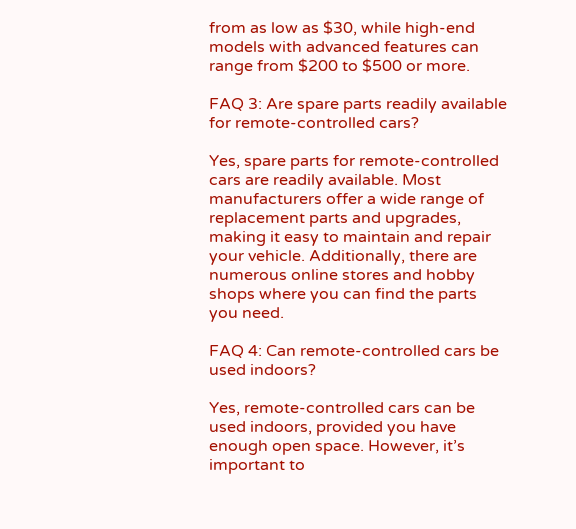from as low as $30, while high-end models with advanced features can range from $200 to $500 or more.

FAQ 3: Are spare parts readily available for remote-controlled cars?

Yes, spare parts for remote-controlled cars are readily available. Most manufacturers offer a wide range of replacement parts and upgrades, making it easy to maintain and repair your vehicle. Additionally, there are numerous online stores and hobby shops where you can find the parts you need.

FAQ 4: Can remote-controlled cars be used indoors?

Yes, remote-controlled cars can be used indoors, provided you have enough open space. However, it’s important to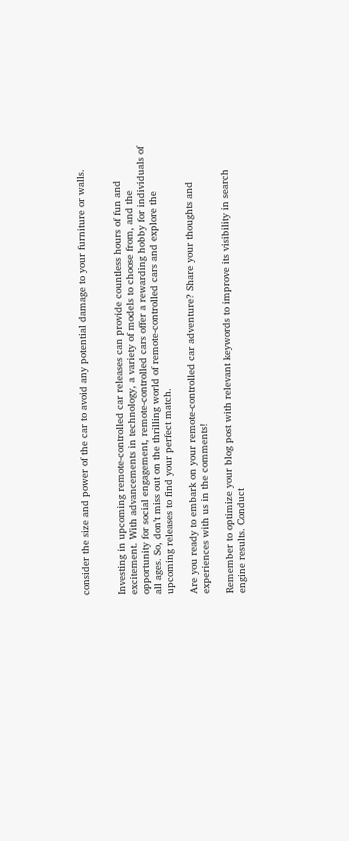consider the size and power of the car to avoid any potential damage to your furniture or walls.


Investing in upcoming remote-controlled car releases can provide countless hours of fun and excitement. With advancements in technology, a variety of models to choose from, and the opportunity for social engagement, remote-controlled cars offer a rewarding hobby for individuals of all ages. So, don’t miss out on the thrilling world of remote-controlled cars and explore the upcoming releases to find your perfect match.

Are you ready to embark on your remote-controlled car adventure? Share your thoughts and experiences with us in the comments!

Remember to optimize your blog post with relevant keywords to improve its visibility in search engine results. Conduct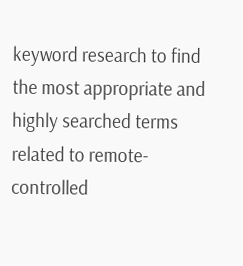keyword research to find the most appropriate and highly searched terms related to remote-controlled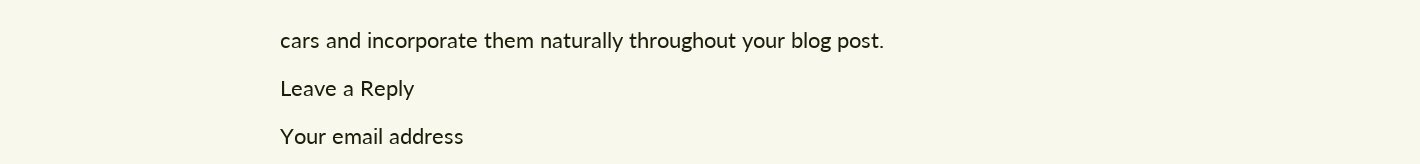cars and incorporate them naturally throughout your blog post.

Leave a Reply

Your email address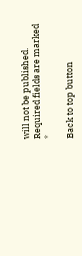will not be published. Required fields are marked *

Back to top button